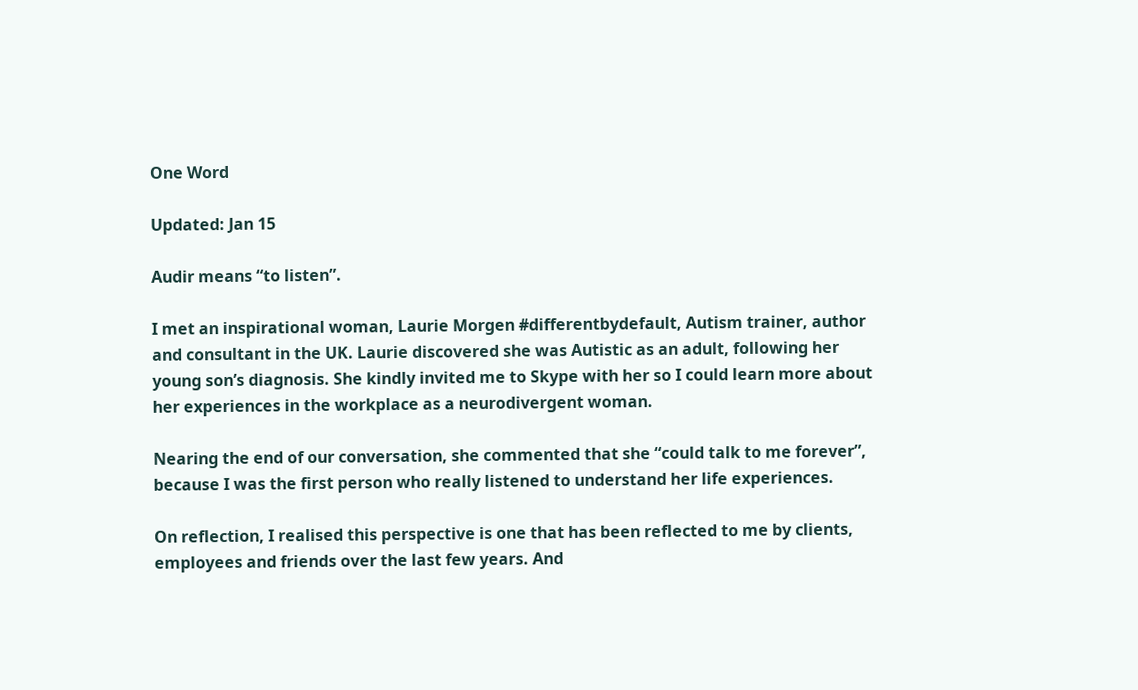One Word

Updated: Jan 15

Audir means “to listen”.

I met an inspirational woman, Laurie Morgen #differentbydefault, Autism trainer, author and consultant in the UK. Laurie discovered she was Autistic as an adult, following her young son’s diagnosis. She kindly invited me to Skype with her so I could learn more about her experiences in the workplace as a neurodivergent woman.

Nearing the end of our conversation, she commented that she “could talk to me forever”, because I was the first person who really listened to understand her life experiences.

On reflection, I realised this perspective is one that has been reflected to me by clients, employees and friends over the last few years. And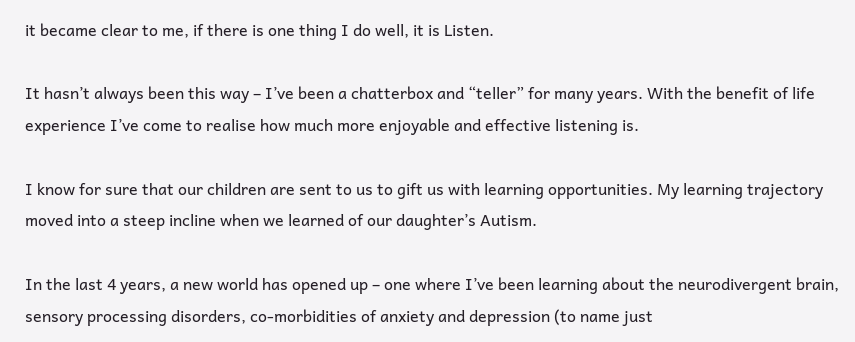it became clear to me, if there is one thing I do well, it is Listen.

It hasn’t always been this way – I’ve been a chatterbox and “teller” for many years. With the benefit of life experience I’ve come to realise how much more enjoyable and effective listening is.

I know for sure that our children are sent to us to gift us with learning opportunities. My learning trajectory moved into a steep incline when we learned of our daughter’s Autism.

In the last 4 years, a new world has opened up – one where I’ve been learning about the neurodivergent brain, sensory processing disorders, co-morbidities of anxiety and depression (to name just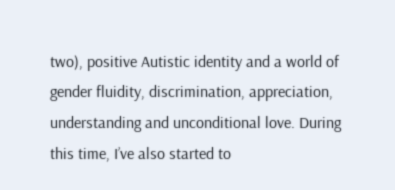two), positive Autistic identity and a world of gender fluidity, discrimination, appreciation, understanding and unconditional love. During this time, I’ve also started to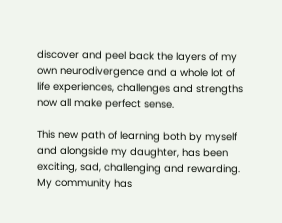discover and peel back the layers of my own neurodivergence and a whole lot of life experiences, challenges and strengths now all make perfect sense.

This new path of learning both by myself and alongside my daughter, has been exciting, sad, challenging and rewarding. My community has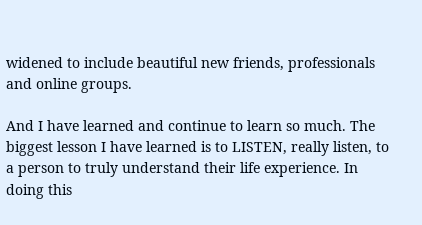widened to include beautiful new friends, professionals and online groups.

And I have learned and continue to learn so much. The biggest lesson I have learned is to LISTEN, really listen, to a person to truly understand their life experience. In doing this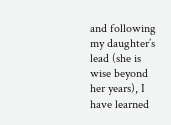and following my daughter’s lead (she is wise beyond her years), I have learned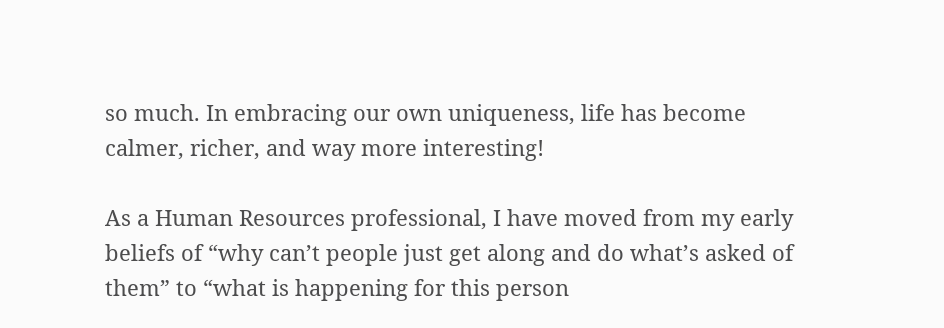so much. In embracing our own uniqueness, life has become calmer, richer, and way more interesting!

As a Human Resources professional, I have moved from my early beliefs of “why can’t people just get along and do what’s asked of them” to “what is happening for this person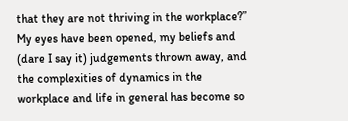that they are not thriving in the workplace?” My eyes have been opened, my beliefs and (dare I say it) judgements thrown away, and the complexities of dynamics in the workplace and life in general has become so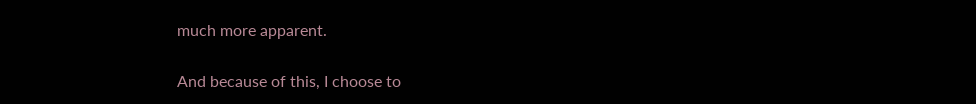much more apparent.

And because of this, I choose to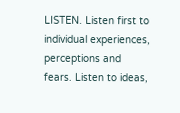LISTEN. Listen first to individual experiences, perceptions and fears. Listen to ideas,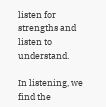listen for strengths and listen to understand.

In listening, we find the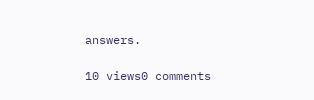answers.

10 views0 comments